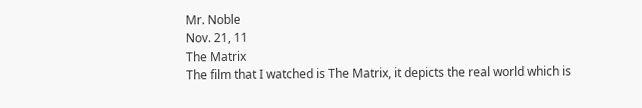Mr. Noble
Nov. 21, 11
The Matrix
The film that I watched is The Matrix, it depicts the real world which is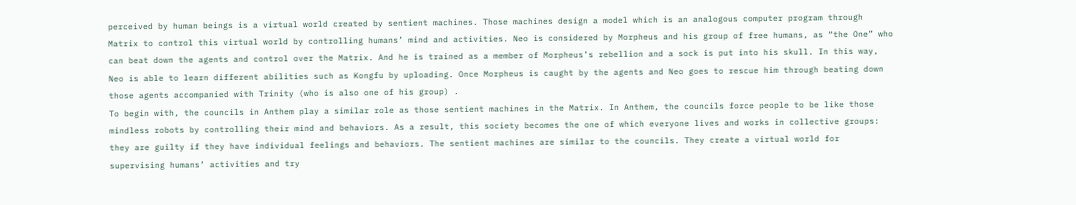perceived by human beings is a virtual world created by sentient machines. Those machines design a model which is an analogous computer program through Matrix to control this virtual world by controlling humans’ mind and activities. Neo is considered by Morpheus and his group of free humans, as “the One” who can beat down the agents and control over the Matrix. And he is trained as a member of Morpheus’s rebellion and a sock is put into his skull. In this way, Neo is able to learn different abilities such as Kongfu by uploading. Once Morpheus is caught by the agents and Neo goes to rescue him through beating down those agents accompanied with Trinity (who is also one of his group) .
To begin with, the councils in Anthem play a similar role as those sentient machines in the Matrix. In Anthem, the councils force people to be like those mindless robots by controlling their mind and behaviors. As a result, this society becomes the one of which everyone lives and works in collective groups: they are guilty if they have individual feelings and behaviors. The sentient machines are similar to the councils. They create a virtual world for supervising humans’ activities and try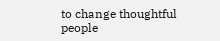to change thoughtful people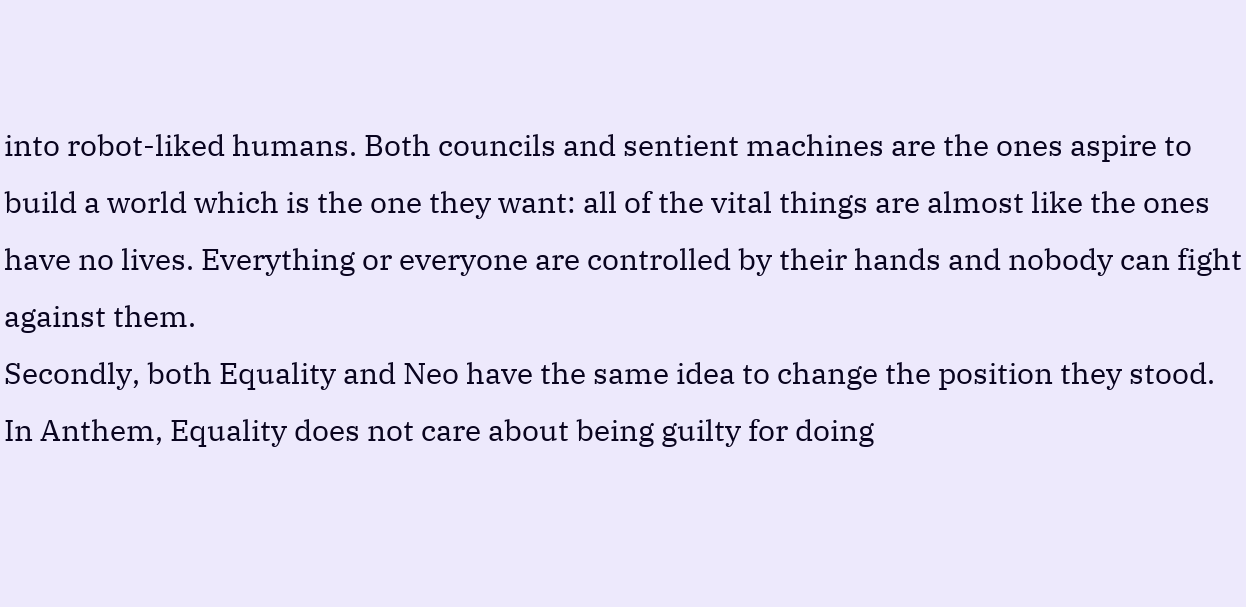into robot-liked humans. Both councils and sentient machines are the ones aspire to build a world which is the one they want: all of the vital things are almost like the ones have no lives. Everything or everyone are controlled by their hands and nobody can fight against them.
Secondly, both Equality and Neo have the same idea to change the position they stood. In Anthem, Equality does not care about being guilty for doing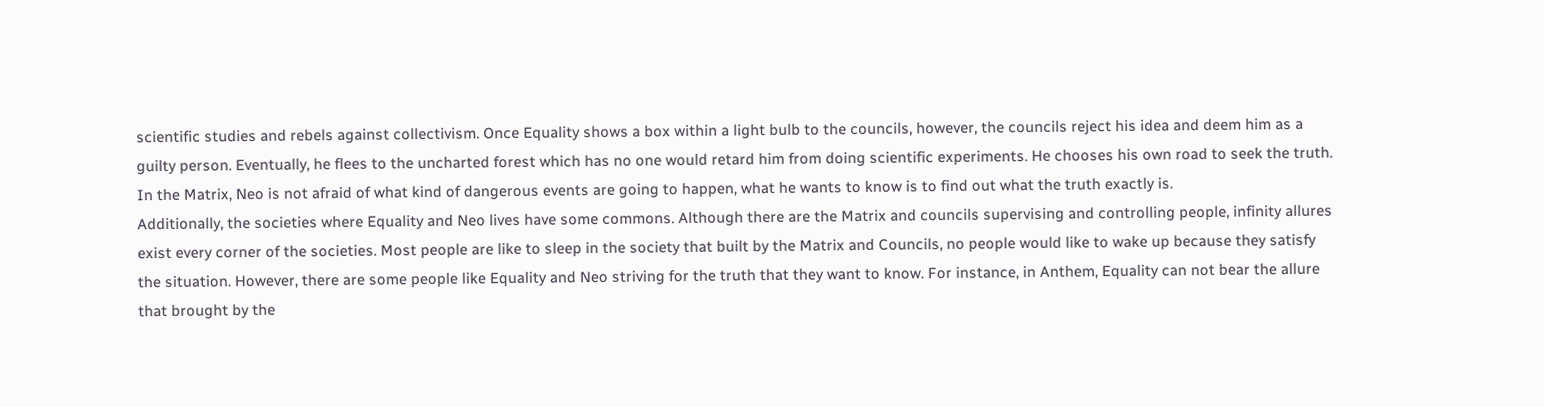scientific studies and rebels against collectivism. Once Equality shows a box within a light bulb to the councils, however, the councils reject his idea and deem him as a guilty person. Eventually, he flees to the uncharted forest which has no one would retard him from doing scientific experiments. He chooses his own road to seek the truth. In the Matrix, Neo is not afraid of what kind of dangerous events are going to happen, what he wants to know is to find out what the truth exactly is.
Additionally, the societies where Equality and Neo lives have some commons. Although there are the Matrix and councils supervising and controlling people, infinity allures exist every corner of the societies. Most people are like to sleep in the society that built by the Matrix and Councils, no people would like to wake up because they satisfy the situation. However, there are some people like Equality and Neo striving for the truth that they want to know. For instance, in Anthem, Equality can not bear the allure that brought by the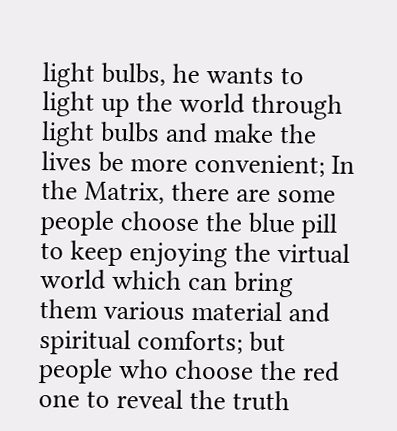light bulbs, he wants to light up the world through light bulbs and make the lives be more convenient; In the Matrix, there are some people choose the blue pill to keep enjoying the virtual world which can bring them various material and spiritual comforts; but people who choose the red one to reveal the truth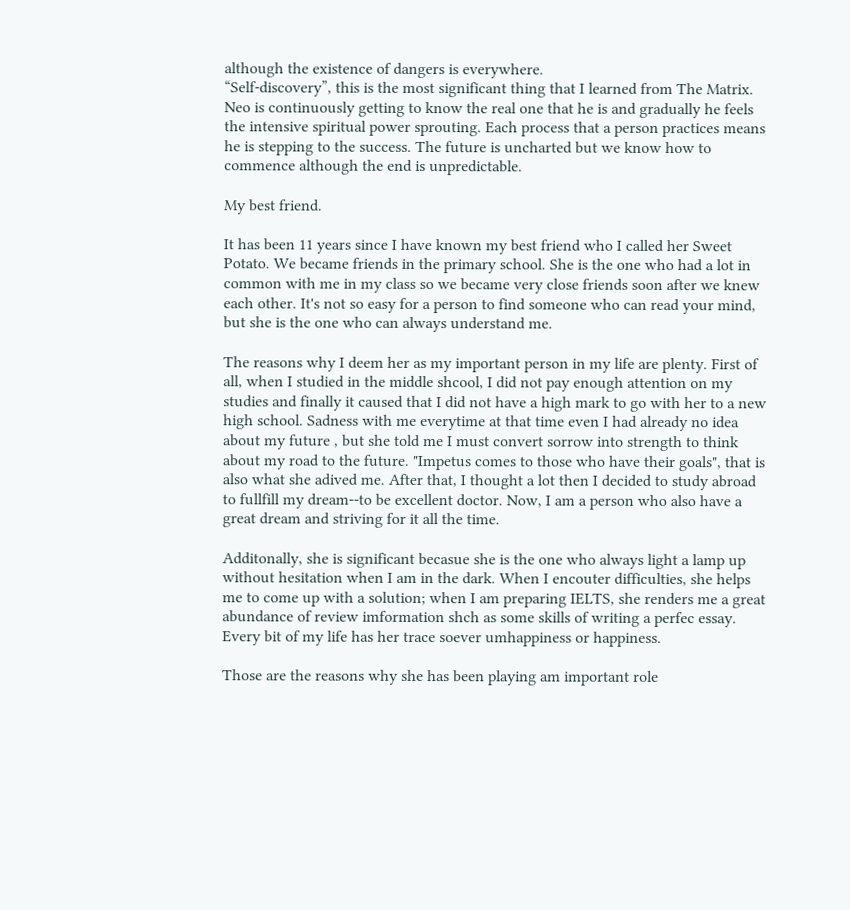although the existence of dangers is everywhere.
“Self-discovery”, this is the most significant thing that I learned from The Matrix. Neo is continuously getting to know the real one that he is and gradually he feels the intensive spiritual power sprouting. Each process that a person practices means he is stepping to the success. The future is uncharted but we know how to commence although the end is unpredictable.

My best friend.

It has been 11 years since I have known my best friend who I called her Sweet Potato. We became friends in the primary school. She is the one who had a lot in common with me in my class so we became very close friends soon after we knew each other. It's not so easy for a person to find someone who can read your mind, but she is the one who can always understand me.

The reasons why I deem her as my important person in my life are plenty. First of all, when I studied in the middle shcool, I did not pay enough attention on my studies and finally it caused that I did not have a high mark to go with her to a new high school. Sadness with me everytime at that time even I had already no idea about my future , but she told me I must convert sorrow into strength to think about my road to the future. "Impetus comes to those who have their goals", that is also what she adived me. After that, I thought a lot then I decided to study abroad to fullfill my dream--to be excellent doctor. Now, I am a person who also have a great dream and striving for it all the time.

Additonally, she is significant becasue she is the one who always light a lamp up without hesitation when I am in the dark. When I encouter difficulties, she helps me to come up with a solution; when I am preparing IELTS, she renders me a great abundance of review imformation shch as some skills of writing a perfec essay. Every bit of my life has her trace soever umhappiness or happiness.

Those are the reasons why she has been playing am important role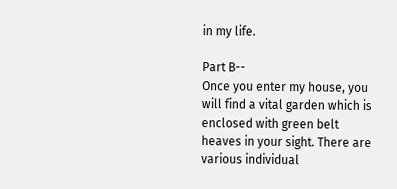in my life.

Part B--
Once you enter my house, you will find a vital garden which is enclosed with green belt heaves in your sight. There are various individual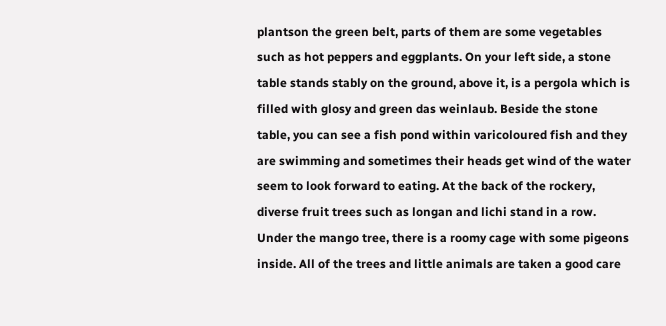plantson the green belt, parts of them are some vegetables such as hot peppers and eggplants. On your left side, a stone table stands stably on the ground, above it, is a pergola which is filled with glosy and green das weinlaub. Beside the stone table, you can see a fish pond within varicoloured fish and they are swimming and sometimes their heads get wind of the water seem to look forward to eating. At the back of the rockery, diverse fruit trees such as longan and lichi stand in a row. Under the mango tree, there is a roomy cage with some pigeons inside. All of the trees and little animals are taken a good care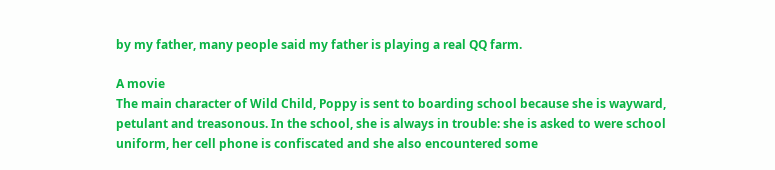by my father, many people said my father is playing a real QQ farm.

A movie
The main character of Wild Child, Poppy is sent to boarding school because she is wayward, petulant and treasonous. In the school, she is always in trouble: she is asked to were school uniform, her cell phone is confiscated and she also encountered some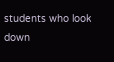students who look down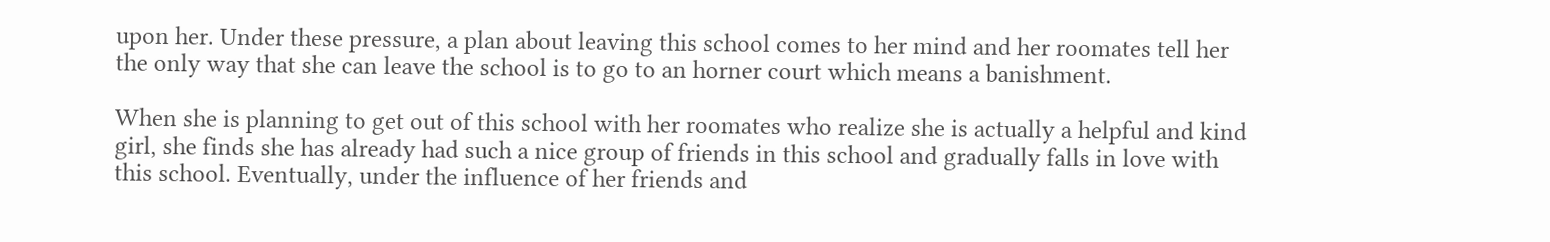upon her. Under these pressure, a plan about leaving this school comes to her mind and her roomates tell her the only way that she can leave the school is to go to an horner court which means a banishment.

When she is planning to get out of this school with her roomates who realize she is actually a helpful and kind girl, she finds she has already had such a nice group of friends in this school and gradually falls in love with this school. Eventually, under the influence of her friends and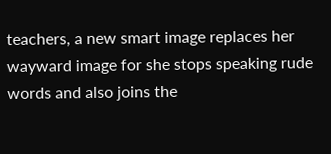teachers, a new smart image replaces her wayward image for she stops speaking rude words and also joins the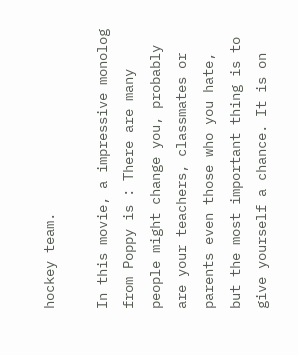hockey team.

In this movie, a impressive monolog from Poppy is : There are many people might change you, probably are your teachers, classmates or parents even those who you hate, but the most important thing is to give yourself a chance. It is on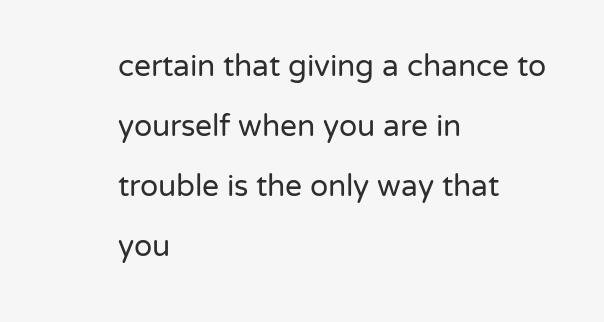certain that giving a chance to yourself when you are in trouble is the only way that you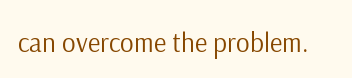can overcome the problem.